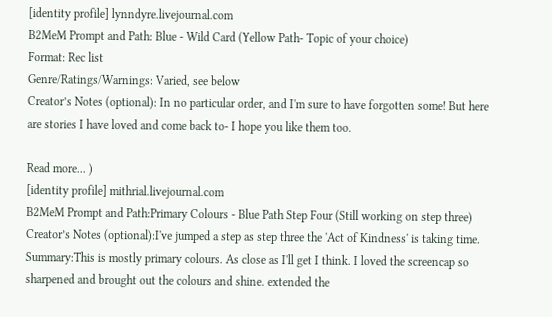[identity profile] lynndyre.livejournal.com
B2MeM Prompt and Path: Blue - Wild Card (Yellow Path- Topic of your choice)
Format: Rec list
Genre/Ratings/Warnings: Varied, see below
Creator’s Notes (optional): In no particular order, and I'm sure to have forgotten some! But here are stories I have loved and come back to- I hope you like them too.

Read more... )
[identity profile] mithrial.livejournal.com
B2MeM Prompt and Path:Primary Colours - Blue Path Step Four (Still working on step three)
Creator’s Notes (optional):I've jumped a step as step three the 'Act of Kindness' is taking time.
Summary:This is mostly primary colours. As close as I'll get I think. I loved the screencap so sharpened and brought out the colours and shine. extended the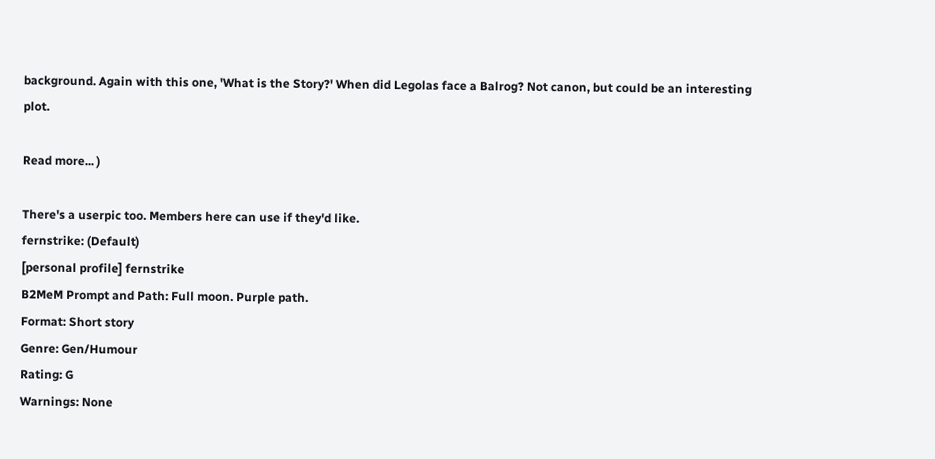background. Again with this one, 'What is the Story?' When did Legolas face a Balrog? Not canon, but could be an interesting plot.

Read more... )

There's a userpic too. Members here can use if they'd like.
fernstrike: (Default)
[personal profile] fernstrike
B2MeM Prompt and Path: Full moon. Purple path.
Format: Short story
Genre: Gen/Humour
Rating: G
Warnings: None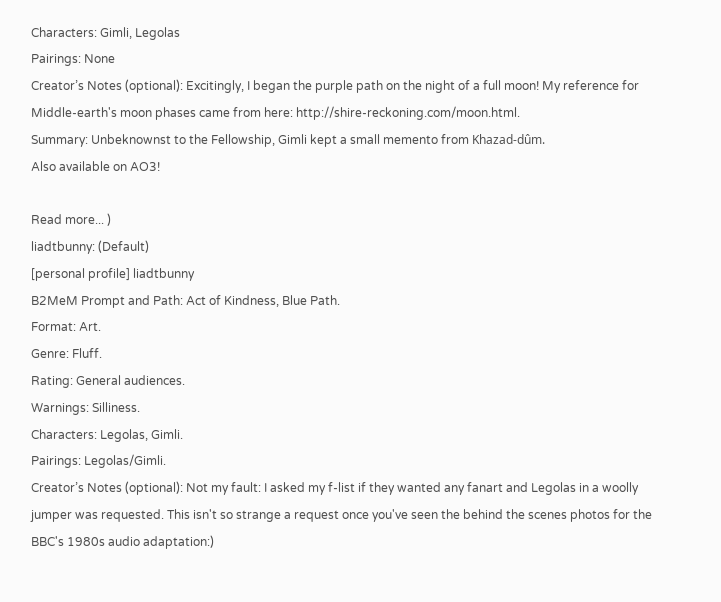Characters: Gimli, Legolas
Pairings: None
Creator’s Notes (optional): Excitingly, I began the purple path on the night of a full moon! My reference for Middle-earth's moon phases came from here: http://shire-reckoning.com/moon.html.
Summary: Unbeknownst to the Fellowship, Gimli kept a small memento from Khazad-dûm.
Also available on AO3!

Read more... )
liadtbunny: (Default)
[personal profile] liadtbunny
B2MeM Prompt and Path: Act of Kindness, Blue Path.
Format: Art.
Genre: Fluff.
Rating: General audiences.
Warnings: Silliness.
Characters: Legolas, Gimli.
Pairings: Legolas/Gimli.
Creator’s Notes (optional): Not my fault: I asked my f-list if they wanted any fanart and Legolas in a woolly jumper was requested. This isn't so strange a request once you've seen the behind the scenes photos for the BBC's 1980s audio adaptation:)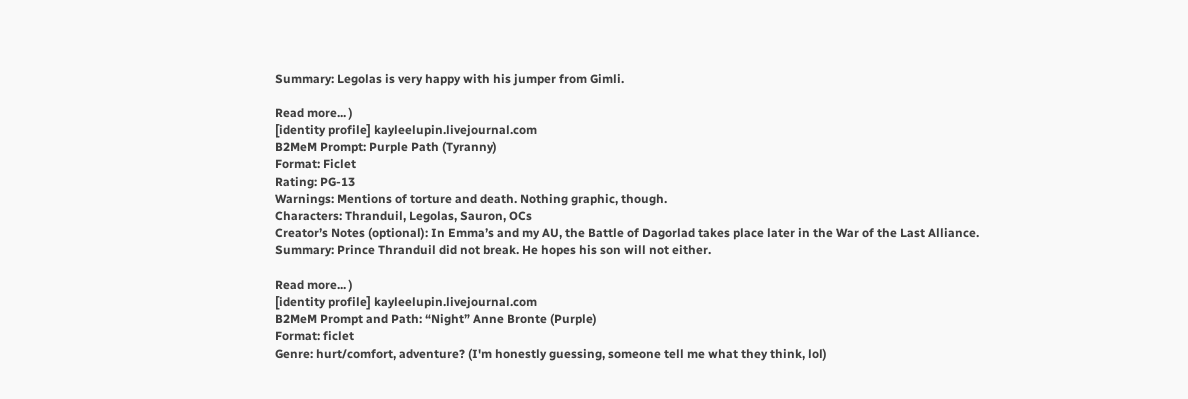Summary: Legolas is very happy with his jumper from Gimli.

Read more... )
[identity profile] kayleelupin.livejournal.com
B2MeM Prompt: Purple Path (Tyranny)
Format: Ficlet
Rating: PG-13
Warnings: Mentions of torture and death. Nothing graphic, though.
Characters: Thranduil, Legolas, Sauron, OCs
Creator’s Notes (optional): In Emma’s and my AU, the Battle of Dagorlad takes place later in the War of the Last Alliance.
Summary: Prince Thranduil did not break. He hopes his son will not either.

Read more... )
[identity profile] kayleelupin.livejournal.com
B2MeM Prompt and Path: “Night” Anne Bronte (Purple)
Format: ficlet
Genre: hurt/comfort, adventure? (I'm honestly guessing, someone tell me what they think, lol)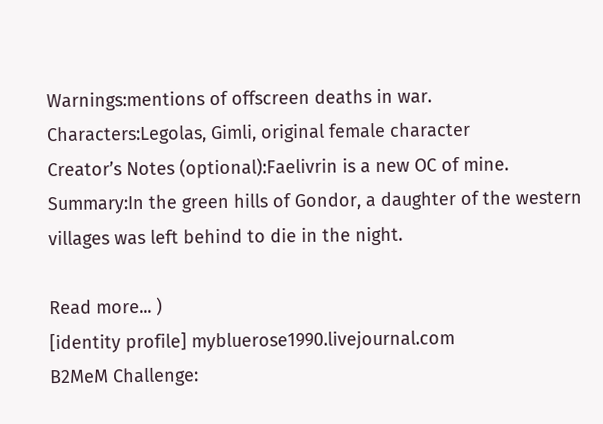Warnings:mentions of offscreen deaths in war.
Characters:Legolas, Gimli, original female character
Creator’s Notes (optional):Faelivrin is a new OC of mine.
Summary:In the green hills of Gondor, a daughter of the western villages was left behind to die in the night.

Read more... )
[identity profile] mybluerose1990.livejournal.com
B2MeM Challenge: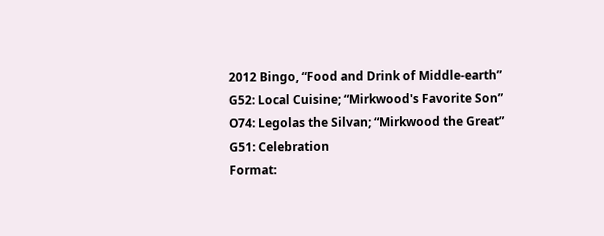2012 Bingo, “Food and Drink of Middle-earth” G52: Local Cuisine; “Mirkwood's Favorite Son” O74: Legolas the Silvan; “Mirkwood the Great” G51: Celebration
Format: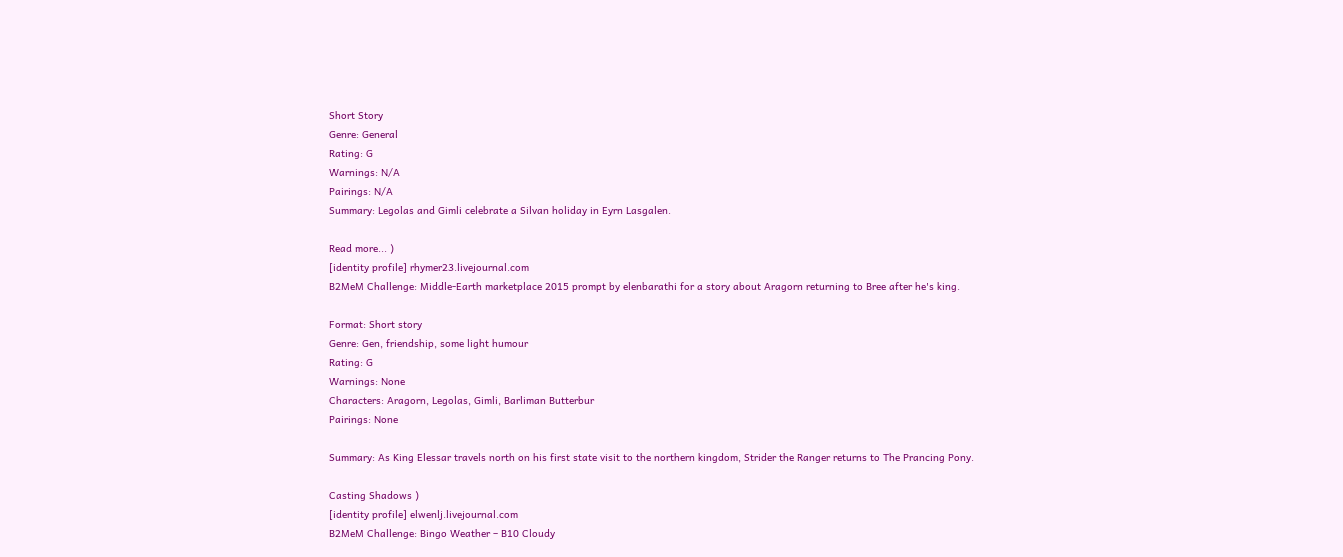Short Story
Genre: General
Rating: G
Warnings: N/A
Pairings: N/A
Summary: Legolas and Gimli celebrate a Silvan holiday in Eyrn Lasgalen.

Read more... )
[identity profile] rhymer23.livejournal.com
B2MeM Challenge: Middle-Earth marketplace 2015 prompt by elenbarathi for a story about Aragorn returning to Bree after he's king.

Format: Short story
Genre: Gen, friendship, some light humour
Rating: G
Warnings: None
Characters: Aragorn, Legolas, Gimli, Barliman Butterbur
Pairings: None

Summary: As King Elessar travels north on his first state visit to the northern kingdom, Strider the Ranger returns to The Prancing Pony.

Casting Shadows )
[identity profile] elwenlj.livejournal.com
B2MeM Challenge: Bingo Weather – B10 Cloudy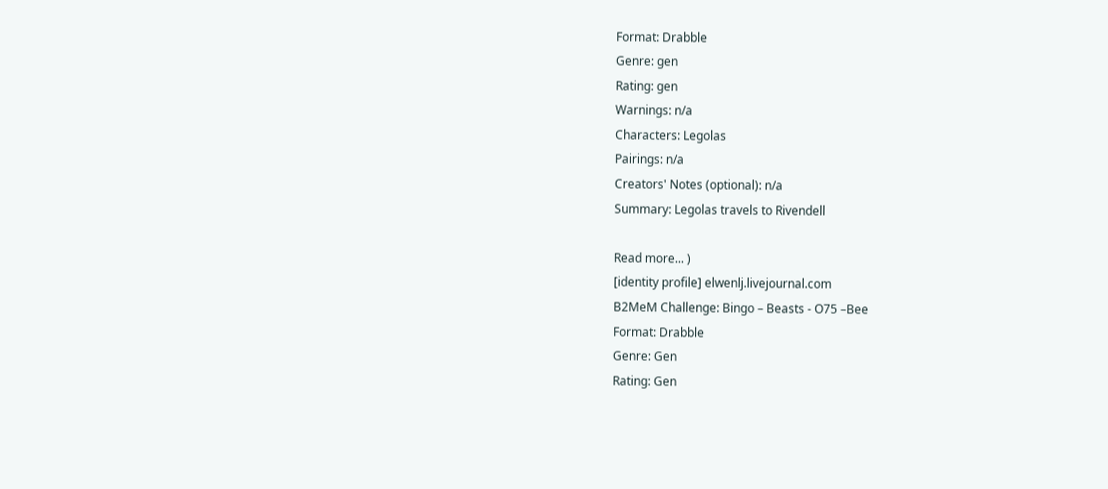Format: Drabble
Genre: gen
Rating: gen
Warnings: n/a
Characters: Legolas
Pairings: n/a
Creators' Notes (optional): n/a
Summary: Legolas travels to Rivendell

Read more... )
[identity profile] elwenlj.livejournal.com
B2MeM Challenge: Bingo – Beasts - O75 –Bee
Format: Drabble
Genre: Gen
Rating: Gen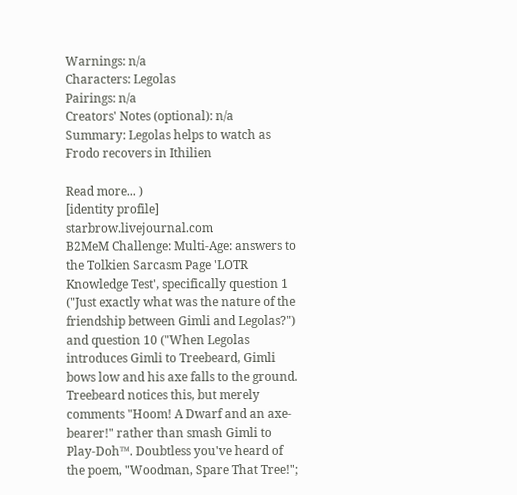Warnings: n/a
Characters: Legolas
Pairings: n/a
Creators' Notes (optional): n/a
Summary: Legolas helps to watch as Frodo recovers in Ithilien

Read more... )
[identity profile] starbrow.livejournal.com
B2MeM Challenge: Multi-Age: answers to the Tolkien Sarcasm Page 'LOTR Knowledge Test', specifically question 1 ("Just exactly what was the nature of the friendship between Gimli and Legolas?") and question 10 ("When Legolas introduces Gimli to Treebeard, Gimli bows low and his axe falls to the ground. Treebeard notices this, but merely comments "Hoom! A Dwarf and an axe-bearer!" rather than smash Gimli to Play-Doh™. Doubtless you've heard of the poem, "Woodman, Spare That Tree!";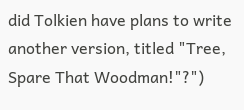did Tolkien have plans to write another version, titled "Tree, Spare That Woodman!"?")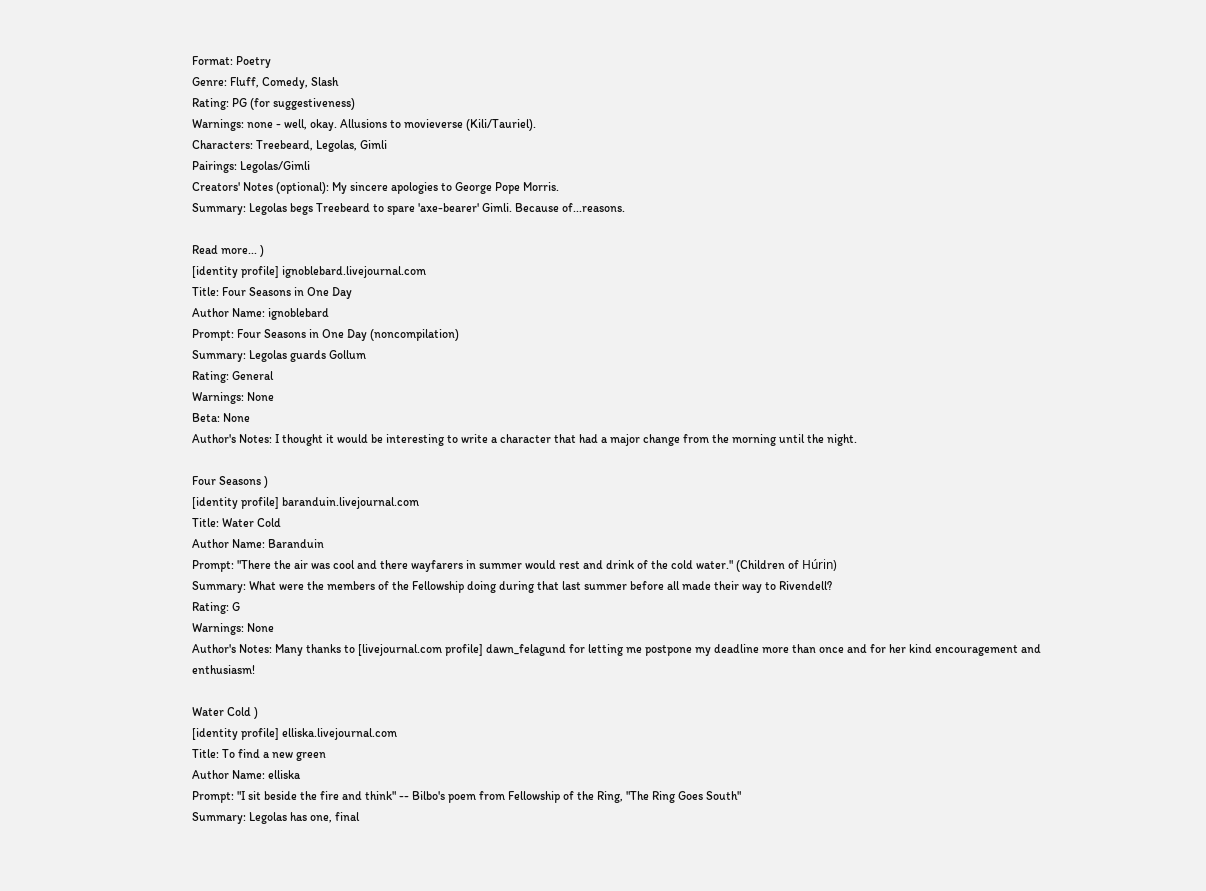Format: Poetry
Genre: Fluff, Comedy, Slash
Rating: PG (for suggestiveness)
Warnings: none - well, okay. Allusions to movieverse (Kili/Tauriel).
Characters: Treebeard, Legolas, Gimli
Pairings: Legolas/Gimli
Creators' Notes (optional): My sincere apologies to George Pope Morris.
Summary: Legolas begs Treebeard to spare 'axe-bearer' Gimli. Because of...reasons.

Read more... )
[identity profile] ignoblebard.livejournal.com
Title: Four Seasons in One Day
Author Name: ignoblebard
Prompt: Four Seasons in One Day (noncompilation)
Summary: Legolas guards Gollum
Rating: General
Warnings: None
Beta: None
Author's Notes: I thought it would be interesting to write a character that had a major change from the morning until the night.

Four Seasons )
[identity profile] baranduin.livejournal.com
Title: Water Cold
Author Name: Baranduin
Prompt: "There the air was cool and there wayfarers in summer would rest and drink of the cold water." (Children of Húrin)
Summary: What were the members of the Fellowship doing during that last summer before all made their way to Rivendell?
Rating: G
Warnings: None
Author's Notes: Many thanks to [livejournal.com profile] dawn_felagund for letting me postpone my deadline more than once and for her kind encouragement and enthusiasm!

Water Cold )
[identity profile] elliska.livejournal.com
Title: To find a new green
Author Name: elliska
Prompt: "I sit beside the fire and think" -- Bilbo's poem from Fellowship of the Ring, "The Ring Goes South"
Summary: Legolas has one, final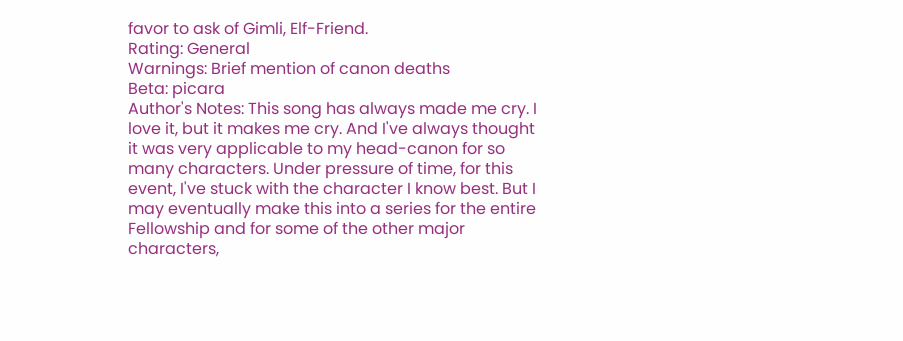favor to ask of Gimli, Elf-Friend.
Rating: General
Warnings: Brief mention of canon deaths
Beta: picara
Author's Notes: This song has always made me cry. I love it, but it makes me cry. And I've always thought it was very applicable to my head-canon for so many characters. Under pressure of time, for this event, I've stuck with the character I know best. But I may eventually make this into a series for the entire Fellowship and for some of the other major characters,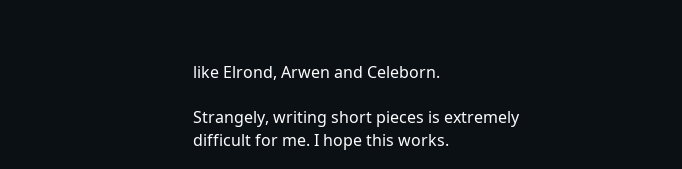like Elrond, Arwen and Celeborn.

Strangely, writing short pieces is extremely difficult for me. I hope this works.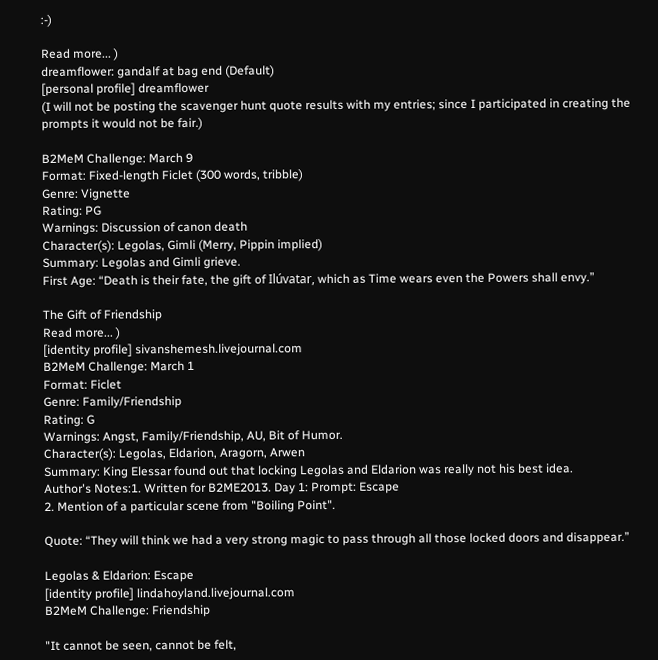:-)

Read more... )
dreamflower: gandalf at bag end (Default)
[personal profile] dreamflower
(I will not be posting the scavenger hunt quote results with my entries; since I participated in creating the prompts it would not be fair.)

B2MeM Challenge: March 9
Format: Fixed-length Ficlet (300 words, tribble)
Genre: Vignette
Rating: PG
Warnings: Discussion of canon death
Character(s): Legolas, Gimli (Merry, Pippin implied)
Summary: Legolas and Gimli grieve.
First Age: “Death is their fate, the gift of Ilúvatar, which as Time wears even the Powers shall envy.”

The Gift of Friendship
Read more... )
[identity profile] sivanshemesh.livejournal.com
B2MeM Challenge: March 1
Format: Ficlet
Genre: Family/Friendship
Rating: G
Warnings: Angst, Family/Friendship, AU, Bit of Humor.
Character(s): Legolas, Eldarion, Aragorn, Arwen
Summary: King Elessar found out that locking Legolas and Eldarion was really not his best idea.
Author's Notes:1. Written for B2ME2013. Day 1: Prompt: Escape
2. Mention of a particular scene from "Boiling Point".

Quote: “They will think we had a very strong magic to pass through all those locked doors and disappear.”

Legolas & Eldarion: Escape
[identity profile] lindahoyland.livejournal.com
B2MeM Challenge: Friendship

"It cannot be seen, cannot be felt,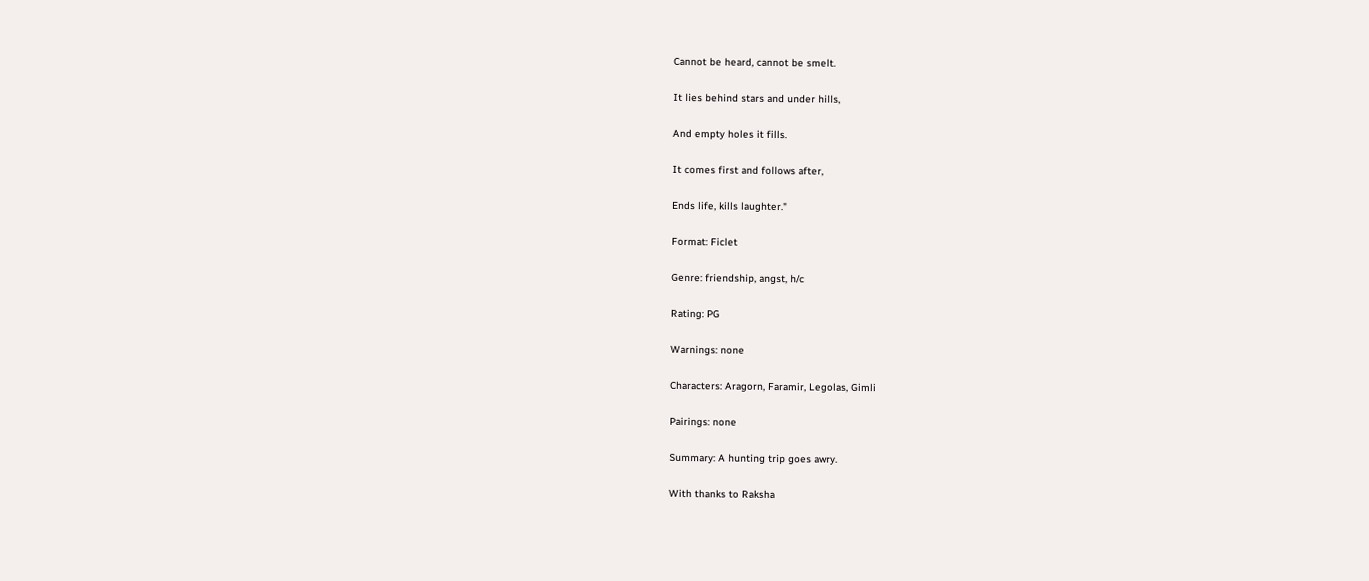Cannot be heard, cannot be smelt.

It lies behind stars and under hills,

And empty holes it fills.

It comes first and follows after,

Ends life, kills laughter."

Format: Ficlet

Genre: friendship, angst, h/c

Rating: PG

Warnings: none

Characters: Aragorn, Faramir, Legolas, Gimli

Pairings: none

Summary: A hunting trip goes awry.

With thanks to Raksha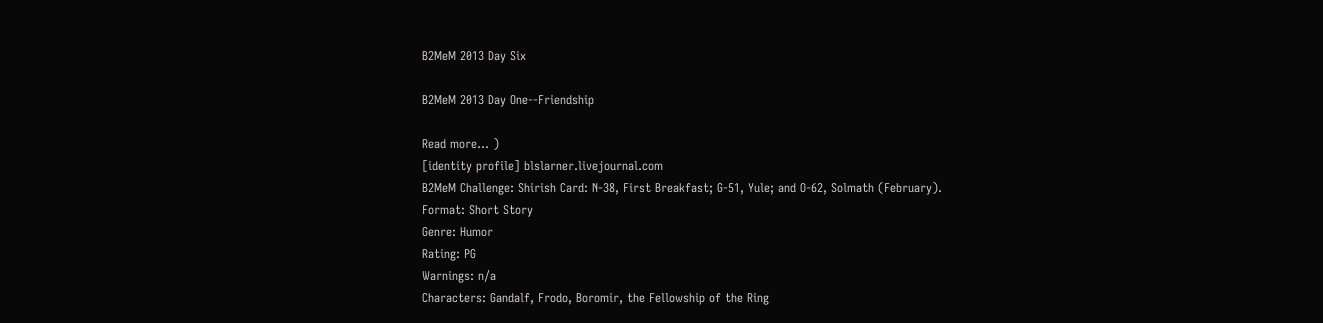B2MeM 2013 Day Six

B2MeM 2013 Day One--Friendship

Read more... )
[identity profile] blslarner.livejournal.com
B2MeM Challenge: Shirish Card: N-38, First Breakfast; G-51, Yule; and O-62, Solmath (February).
Format: Short Story
Genre: Humor
Rating: PG
Warnings: n/a
Characters: Gandalf, Frodo, Boromir, the Fellowship of the Ring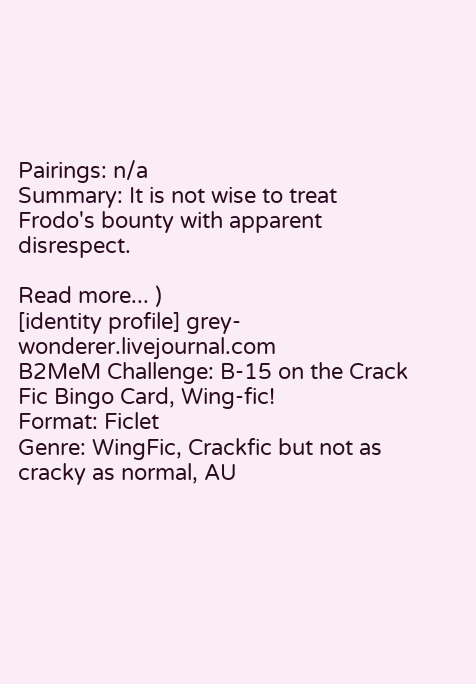Pairings: n/a
Summary: It is not wise to treat Frodo's bounty with apparent disrespect.

Read more... )
[identity profile] grey-wonderer.livejournal.com
B2MeM Challenge: B-15 on the Crack Fic Bingo Card, Wing-fic!
Format: Ficlet
Genre: WingFic, Crackfic but not as cracky as normal, AU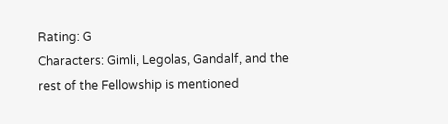Rating: G
Characters: Gimli, Legolas, Gandalf, and the rest of the Fellowship is mentioned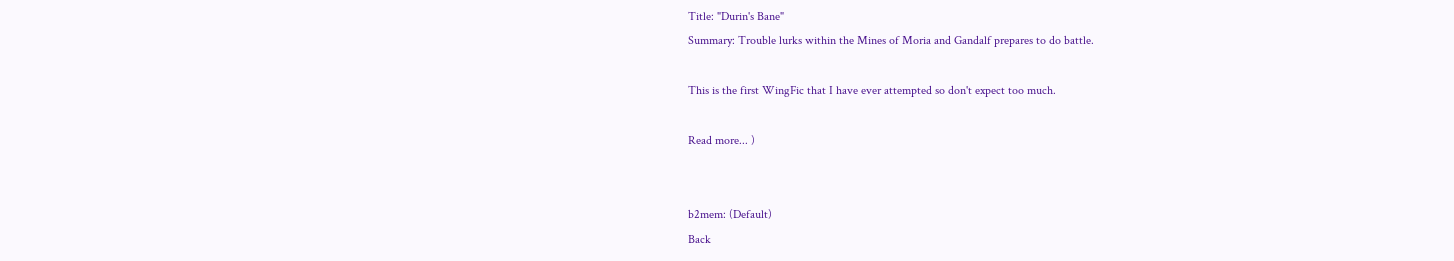Title: "Durin's Bane"
Summary: Trouble lurks within the Mines of Moria and Gandalf prepares to do battle.

This is the first WingFic that I have ever attempted so don't expect too much.

Read more... )


b2mem: (Default)
Back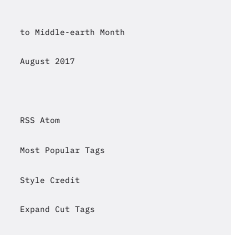to Middle-earth Month

August 2017



RSS Atom

Most Popular Tags

Style Credit

Expand Cut Tags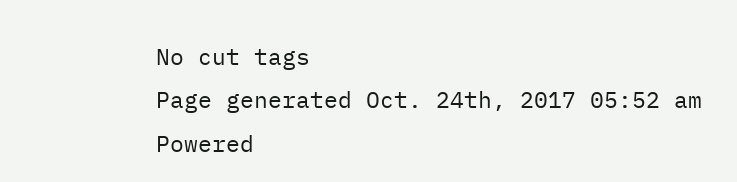No cut tags
Page generated Oct. 24th, 2017 05:52 am
Powered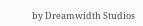by Dreamwidth Studios